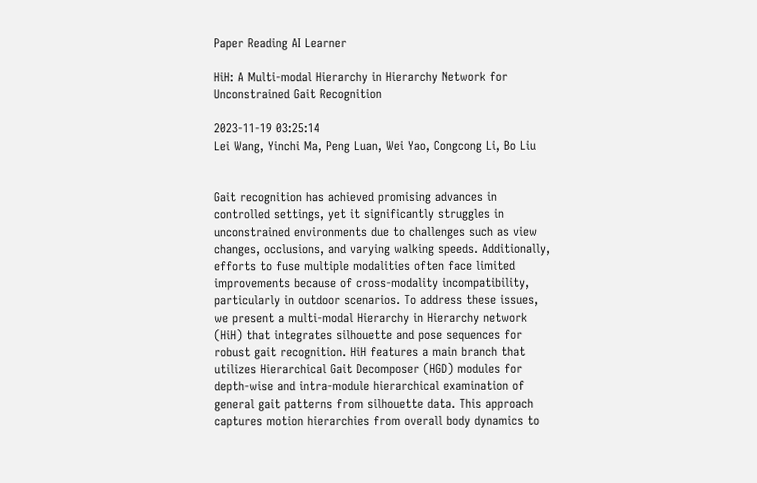Paper Reading AI Learner

HiH: A Multi-modal Hierarchy in Hierarchy Network for Unconstrained Gait Recognition

2023-11-19 03:25:14
Lei Wang, Yinchi Ma, Peng Luan, Wei Yao, Congcong Li, Bo Liu


Gait recognition has achieved promising advances in controlled settings, yet it significantly struggles in unconstrained environments due to challenges such as view changes, occlusions, and varying walking speeds. Additionally, efforts to fuse multiple modalities often face limited improvements because of cross-modality incompatibility, particularly in outdoor scenarios. To address these issues, we present a multi-modal Hierarchy in Hierarchy network (HiH) that integrates silhouette and pose sequences for robust gait recognition. HiH features a main branch that utilizes Hierarchical Gait Decomposer (HGD) modules for depth-wise and intra-module hierarchical examination of general gait patterns from silhouette data. This approach captures motion hierarchies from overall body dynamics to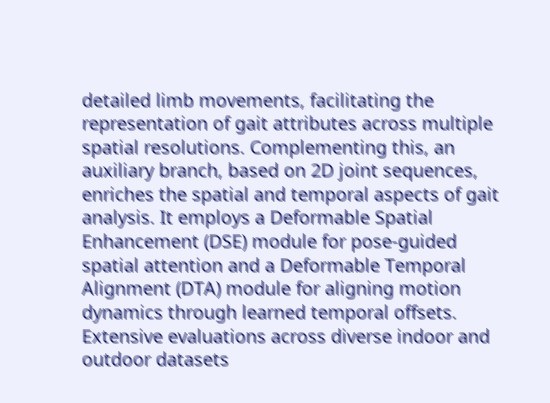detailed limb movements, facilitating the representation of gait attributes across multiple spatial resolutions. Complementing this, an auxiliary branch, based on 2D joint sequences, enriches the spatial and temporal aspects of gait analysis. It employs a Deformable Spatial Enhancement (DSE) module for pose-guided spatial attention and a Deformable Temporal Alignment (DTA) module for aligning motion dynamics through learned temporal offsets. Extensive evaluations across diverse indoor and outdoor datasets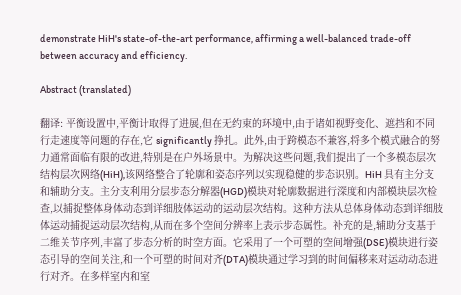demonstrate HiH's state-of-the-art performance, affirming a well-balanced trade-off between accuracy and efficiency.

Abstract (translated)

翻译: 平衡设置中,平衡计取得了进展,但在无约束的环境中,由于诸如视野变化、遮挡和不同行走速度等问题的存在,它 significantly 挣扎。此外,由于跨模态不兼容,将多个模式融合的努力通常面临有限的改进,特别是在户外场景中。为解决这些问题,我们提出了一个多模态层次结构层次网络(HiH),该网络整合了轮廓和姿态序列以实现稳健的步态识别。HiH 具有主分支和辅助分支。主分支利用分层步态分解器(HGD)模块对轮廓数据进行深度和内部模块层次检查,以捕捉整体身体动态到详细肢体运动的运动层次结构。这种方法从总体身体动态到详细肢体运动捕捉运动层次结构,从而在多个空间分辨率上表示步态属性。补充的是,辅助分支基于二维关节序列,丰富了步态分析的时空方面。它采用了一个可塑的空间增强(DSE)模块进行姿态引导的空间关注,和一个可塑的时间对齐(DTA)模块通过学习到的时间偏移来对运动动态进行对齐。在多样室内和室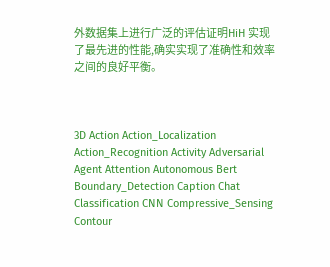外数据集上进行广泛的评估证明HiH 实现了最先进的性能,确实实现了准确性和效率之间的良好平衡。



3D Action Action_Localization Action_Recognition Activity Adversarial Agent Attention Autonomous Bert Boundary_Detection Caption Chat Classification CNN Compressive_Sensing Contour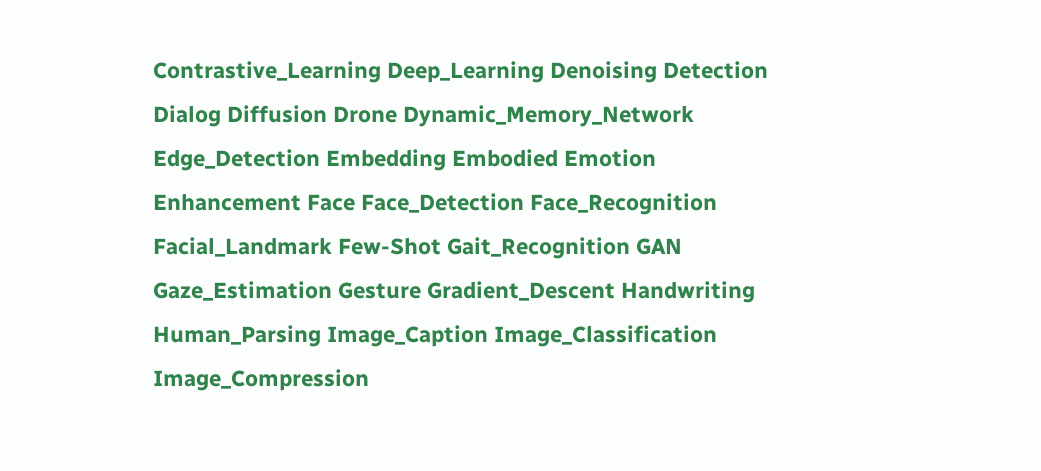Contrastive_Learning Deep_Learning Denoising Detection Dialog Diffusion Drone Dynamic_Memory_Network Edge_Detection Embedding Embodied Emotion Enhancement Face Face_Detection Face_Recognition Facial_Landmark Few-Shot Gait_Recognition GAN Gaze_Estimation Gesture Gradient_Descent Handwriting Human_Parsing Image_Caption Image_Classification Image_Compression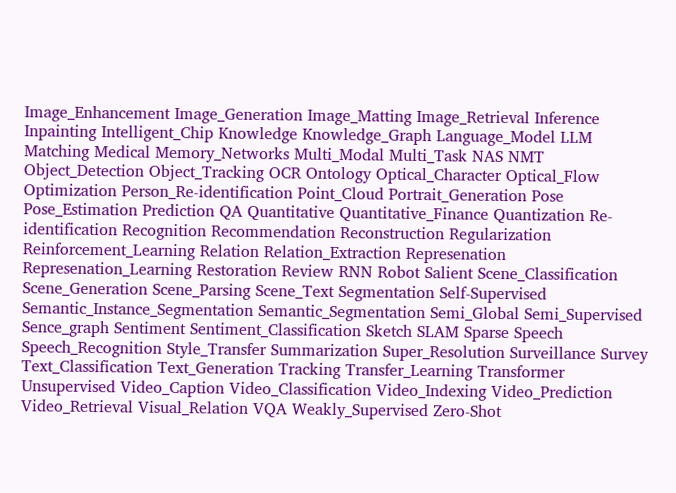Image_Enhancement Image_Generation Image_Matting Image_Retrieval Inference Inpainting Intelligent_Chip Knowledge Knowledge_Graph Language_Model LLM Matching Medical Memory_Networks Multi_Modal Multi_Task NAS NMT Object_Detection Object_Tracking OCR Ontology Optical_Character Optical_Flow Optimization Person_Re-identification Point_Cloud Portrait_Generation Pose Pose_Estimation Prediction QA Quantitative Quantitative_Finance Quantization Re-identification Recognition Recommendation Reconstruction Regularization Reinforcement_Learning Relation Relation_Extraction Represenation Represenation_Learning Restoration Review RNN Robot Salient Scene_Classification Scene_Generation Scene_Parsing Scene_Text Segmentation Self-Supervised Semantic_Instance_Segmentation Semantic_Segmentation Semi_Global Semi_Supervised Sence_graph Sentiment Sentiment_Classification Sketch SLAM Sparse Speech Speech_Recognition Style_Transfer Summarization Super_Resolution Surveillance Survey Text_Classification Text_Generation Tracking Transfer_Learning Transformer Unsupervised Video_Caption Video_Classification Video_Indexing Video_Prediction Video_Retrieval Visual_Relation VQA Weakly_Supervised Zero-Shot